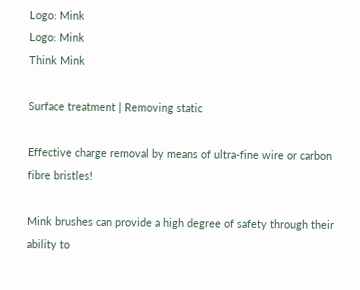Logo: Mink
Logo: Mink
Think Mink

Surface treatment | Removing static

Effective charge removal by means of ultra-fine wire or carbon fibre bristles!

Mink brushes can provide a high degree of safety through their ability to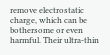remove electrostatic charge, which can be bothersome or even harmful. Their ultra-thin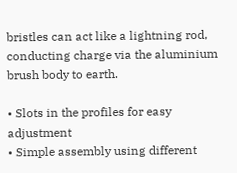bristles can act like a lightning rod, conducting charge via the aluminium brush body to earth.

• Slots in the profiles for easy adjustment
• Simple assembly using different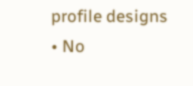profile designs
• No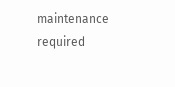maintenance required